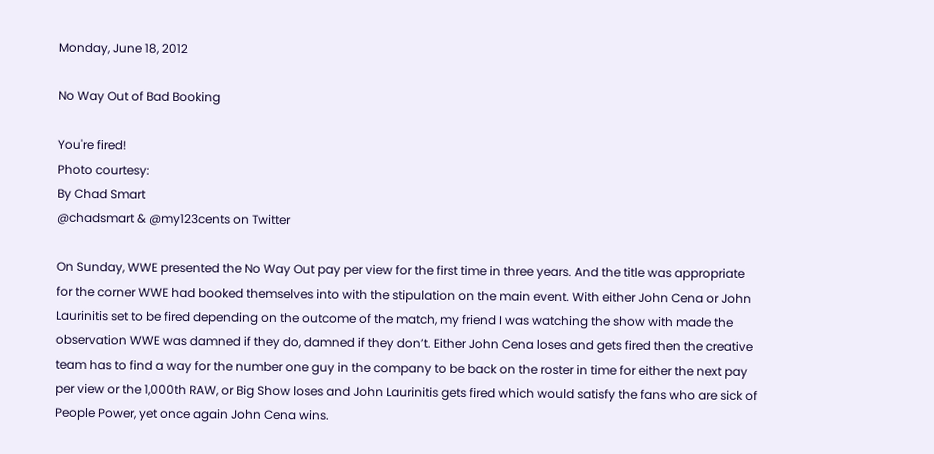Monday, June 18, 2012

No Way Out of Bad Booking

You're fired!
Photo courtesy:
By Chad Smart
@chadsmart & @my123cents on Twitter

On Sunday, WWE presented the No Way Out pay per view for the first time in three years. And the title was appropriate for the corner WWE had booked themselves into with the stipulation on the main event. With either John Cena or John Laurinitis set to be fired depending on the outcome of the match, my friend I was watching the show with made the observation WWE was damned if they do, damned if they don’t. Either John Cena loses and gets fired then the creative team has to find a way for the number one guy in the company to be back on the roster in time for either the next pay per view or the 1,000th RAW, or Big Show loses and John Laurinitis gets fired which would satisfy the fans who are sick of People Power, yet once again John Cena wins.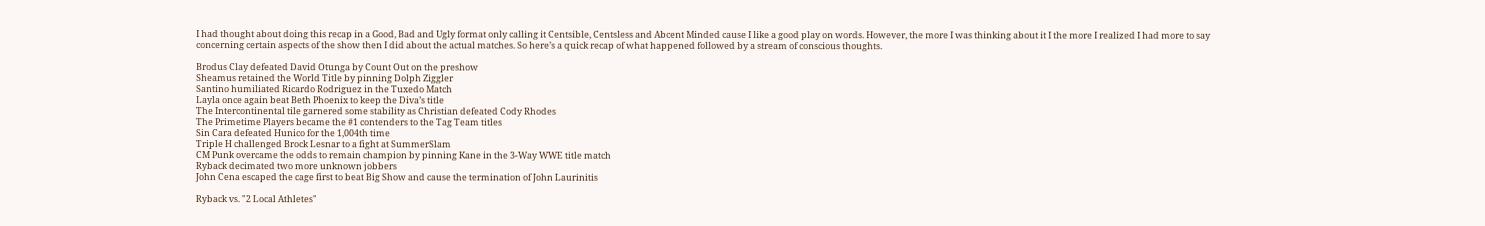I had thought about doing this recap in a Good, Bad and Ugly format only calling it Centsible, Centsless and Abcent Minded cause I like a good play on words. However, the more I was thinking about it I the more I realized I had more to say concerning certain aspects of the show then I did about the actual matches. So here’s a quick recap of what happened followed by a stream of conscious thoughts.

Brodus Clay defeated David Otunga by Count Out on the preshow
Sheamus retained the World Title by pinning Dolph Ziggler
Santino humiliated Ricardo Rodriguez in the Tuxedo Match
Layla once again beat Beth Phoenix to keep the Diva’s title
The Intercontinental tile garnered some stability as Christian defeated Cody Rhodes
The Primetime Players became the #1 contenders to the Tag Team titles
Sin Cara defeated Hunico for the 1,004th time
Triple H challenged Brock Lesnar to a fight at SummerSlam
CM Punk overcame the odds to remain champion by pinning Kane in the 3-Way WWE title match
Ryback decimated two more unknown jobbers
John Cena escaped the cage first to beat Big Show and cause the termination of John Laurinitis

Ryback vs. "2 Local Athletes"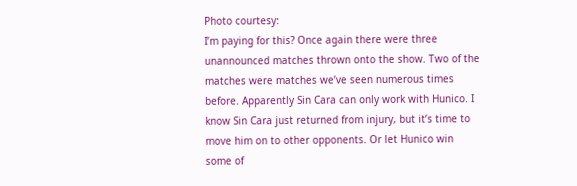Photo courtesy:
I’m paying for this? Once again there were three unannounced matches thrown onto the show. Two of the matches were matches we’ve seen numerous times before. Apparently Sin Cara can only work with Hunico. I know Sin Cara just returned from injury, but it’s time to move him on to other opponents. Or let Hunico win some of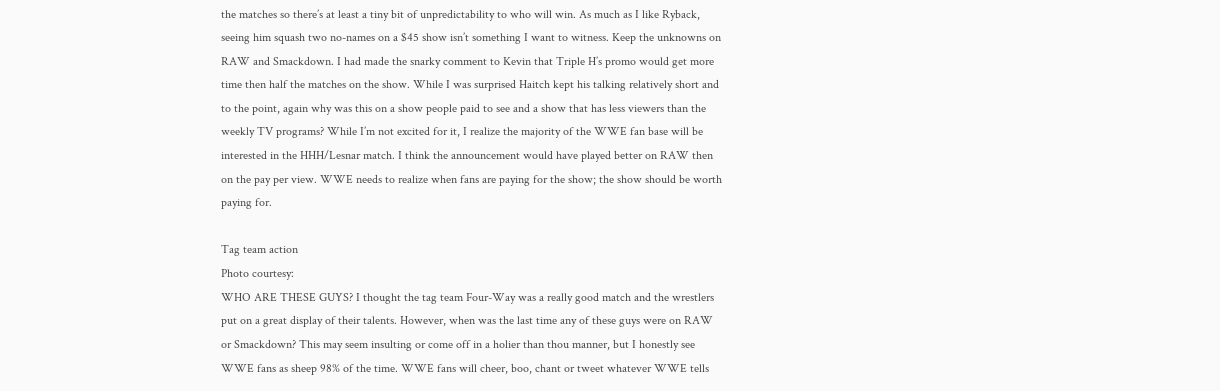the matches so there’s at least a tiny bit of unpredictability to who will win. As much as I like Ryback, seeing him squash two no-names on a $45 show isn’t something I want to witness. Keep the unknowns on RAW and Smackdown. I had made the snarky comment to Kevin that Triple H’s promo would get more time then half the matches on the show. While I was surprised Haitch kept his talking relatively short and to the point, again why was this on a show people paid to see and a show that has less viewers than the weekly TV programs? While I’m not excited for it, I realize the majority of the WWE fan base will be interested in the HHH/Lesnar match. I think the announcement would have played better on RAW then on the pay per view. WWE needs to realize when fans are paying for the show; the show should be worth paying for.

Tag team action
Photo courtesy:
WHO ARE THESE GUYS? I thought the tag team Four-Way was a really good match and the wrestlers put on a great display of their talents. However, when was the last time any of these guys were on RAW or Smackdown? This may seem insulting or come off in a holier than thou manner, but I honestly see WWE fans as sheep 98% of the time. WWE fans will cheer, boo, chant or tweet whatever WWE tells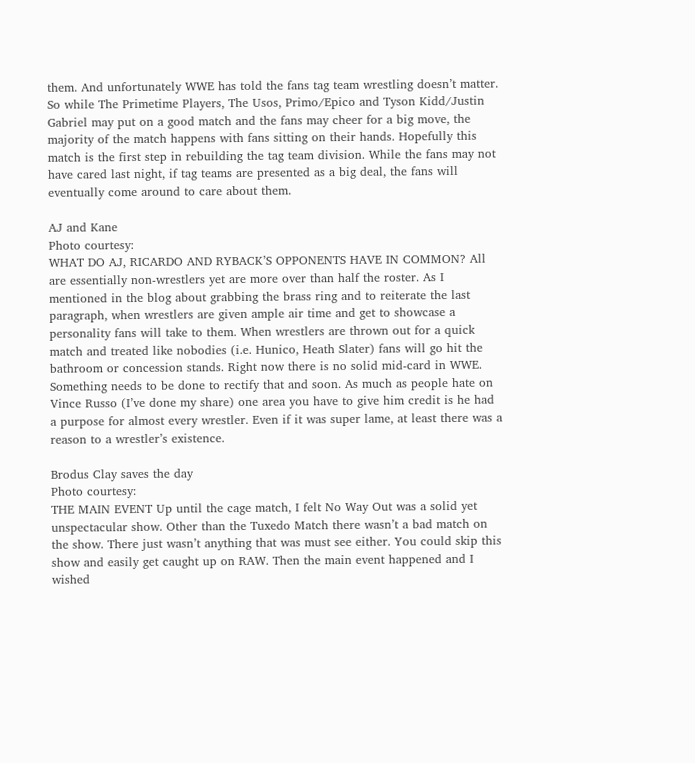them. And unfortunately WWE has told the fans tag team wrestling doesn’t matter. So while The Primetime Players, The Usos, Primo/Epico and Tyson Kidd/Justin Gabriel may put on a good match and the fans may cheer for a big move, the majority of the match happens with fans sitting on their hands. Hopefully this match is the first step in rebuilding the tag team division. While the fans may not have cared last night, if tag teams are presented as a big deal, the fans will eventually come around to care about them.

AJ and Kane
Photo courtesy:
WHAT DO AJ, RICARDO AND RYBACK’S OPPONENTS HAVE IN COMMON? All are essentially non-wrestlers yet are more over than half the roster. As I mentioned in the blog about grabbing the brass ring and to reiterate the last paragraph, when wrestlers are given ample air time and get to showcase a personality fans will take to them. When wrestlers are thrown out for a quick match and treated like nobodies (i.e. Hunico, Heath Slater) fans will go hit the bathroom or concession stands. Right now there is no solid mid-card in WWE. Something needs to be done to rectify that and soon. As much as people hate on Vince Russo (I’ve done my share) one area you have to give him credit is he had a purpose for almost every wrestler. Even if it was super lame, at least there was a reason to a wrestler’s existence.

Brodus Clay saves the day
Photo courtesy:
THE MAIN EVENT Up until the cage match, I felt No Way Out was a solid yet unspectacular show. Other than the Tuxedo Match there wasn’t a bad match on the show. There just wasn’t anything that was must see either. You could skip this show and easily get caught up on RAW. Then the main event happened and I wished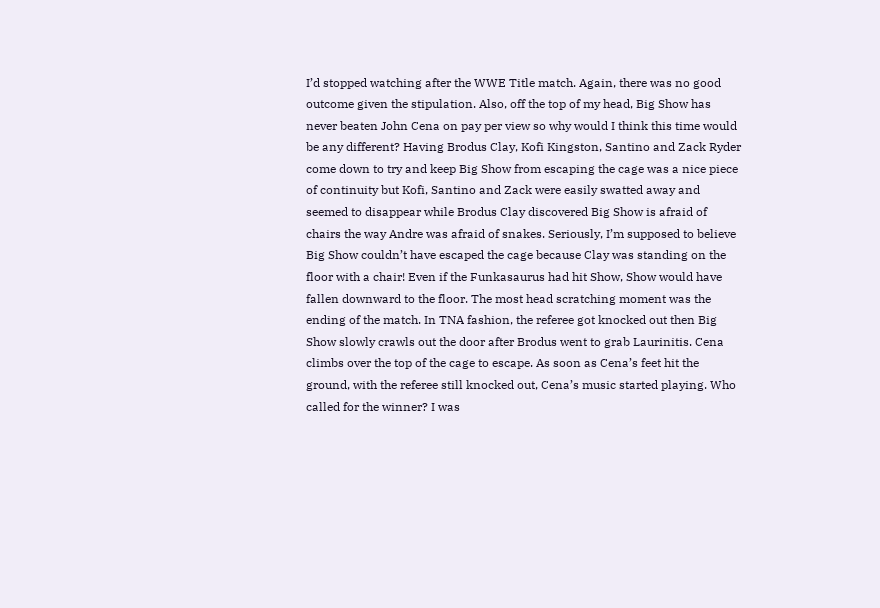I’d stopped watching after the WWE Title match. Again, there was no good outcome given the stipulation. Also, off the top of my head, Big Show has never beaten John Cena on pay per view so why would I think this time would be any different? Having Brodus Clay, Kofi Kingston, Santino and Zack Ryder come down to try and keep Big Show from escaping the cage was a nice piece of continuity but Kofi, Santino and Zack were easily swatted away and seemed to disappear while Brodus Clay discovered Big Show is afraid of chairs the way Andre was afraid of snakes. Seriously, I’m supposed to believe Big Show couldn’t have escaped the cage because Clay was standing on the floor with a chair! Even if the Funkasaurus had hit Show, Show would have fallen downward to the floor. The most head scratching moment was the ending of the match. In TNA fashion, the referee got knocked out then Big Show slowly crawls out the door after Brodus went to grab Laurinitis. Cena climbs over the top of the cage to escape. As soon as Cena’s feet hit the ground, with the referee still knocked out, Cena’s music started playing. Who called for the winner? I was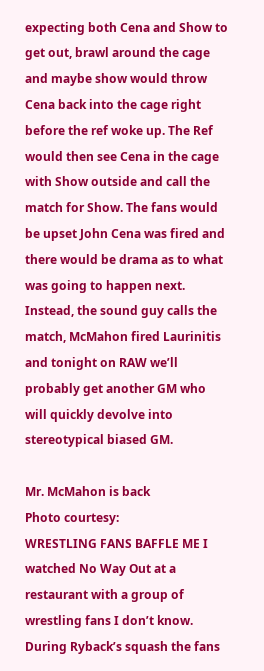expecting both Cena and Show to get out, brawl around the cage and maybe show would throw Cena back into the cage right before the ref woke up. The Ref would then see Cena in the cage with Show outside and call the match for Show. The fans would be upset John Cena was fired and there would be drama as to what was going to happen next. Instead, the sound guy calls the match, McMahon fired Laurinitis and tonight on RAW we’ll probably get another GM who will quickly devolve into stereotypical biased GM.

Mr. McMahon is back
Photo courtesy:
WRESTLING FANS BAFFLE ME I watched No Way Out at a restaurant with a group of wrestling fans I don’t know. During Ryback’s squash the fans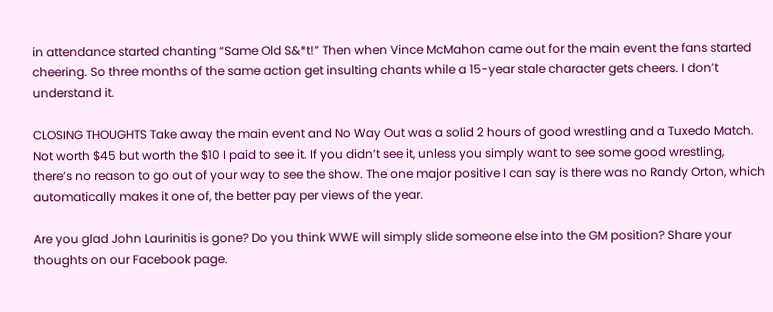in attendance started chanting “Same Old S&*t!” Then when Vince McMahon came out for the main event the fans started cheering. So three months of the same action get insulting chants while a 15-year stale character gets cheers. I don’t understand it.

CLOSING THOUGHTS Take away the main event and No Way Out was a solid 2 hours of good wrestling and a Tuxedo Match. Not worth $45 but worth the $10 I paid to see it. If you didn’t see it, unless you simply want to see some good wrestling, there’s no reason to go out of your way to see the show. The one major positive I can say is there was no Randy Orton, which automatically makes it one of, the better pay per views of the year.

Are you glad John Laurinitis is gone? Do you think WWE will simply slide someone else into the GM position? Share your thoughts on our Facebook page.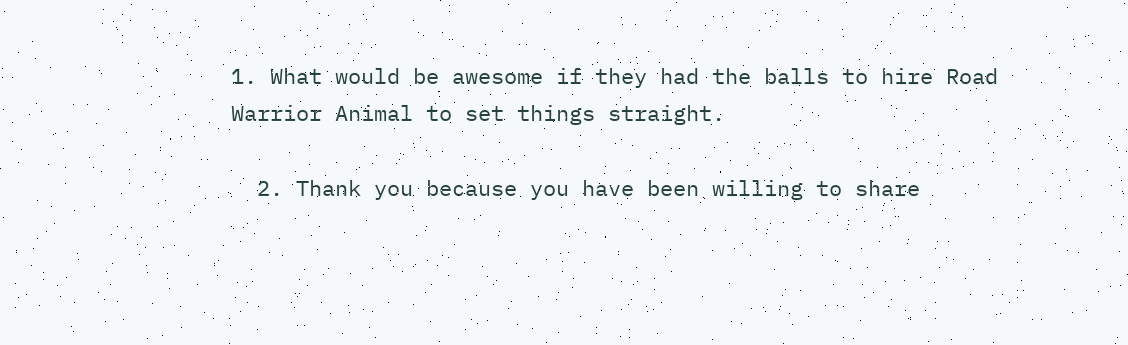1. What would be awesome if they had the balls to hire Road Warrior Animal to set things straight.

  2. Thank you because you have been willing to share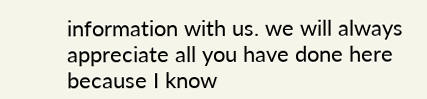information with us. we will always appreciate all you have done here because I know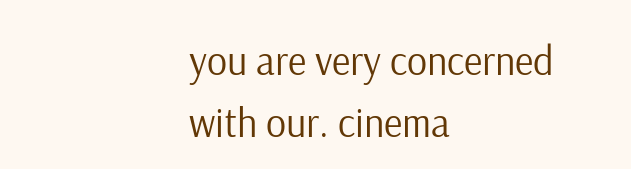you are very concerned with our. cinema